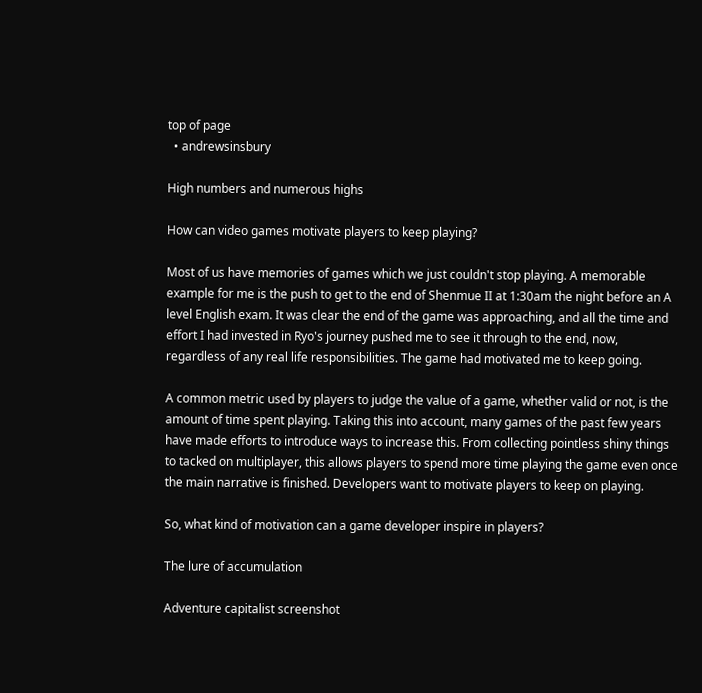top of page
  • andrewsinsbury

High numbers and numerous highs

How can video games motivate players to keep playing?

Most of us have memories of games which we just couldn't stop playing. A memorable example for me is the push to get to the end of Shenmue II at 1:30am the night before an A level English exam. It was clear the end of the game was approaching, and all the time and effort I had invested in Ryo's journey pushed me to see it through to the end, now, regardless of any real life responsibilities. The game had motivated me to keep going.

A common metric used by players to judge the value of a game, whether valid or not, is the amount of time spent playing. Taking this into account, many games of the past few years have made efforts to introduce ways to increase this. From collecting pointless shiny things to tacked on multiplayer, this allows players to spend more time playing the game even once the main narrative is finished. Developers want to motivate players to keep on playing.

So, what kind of motivation can a game developer inspire in players?

The lure of accumulation

Adventure capitalist screenshot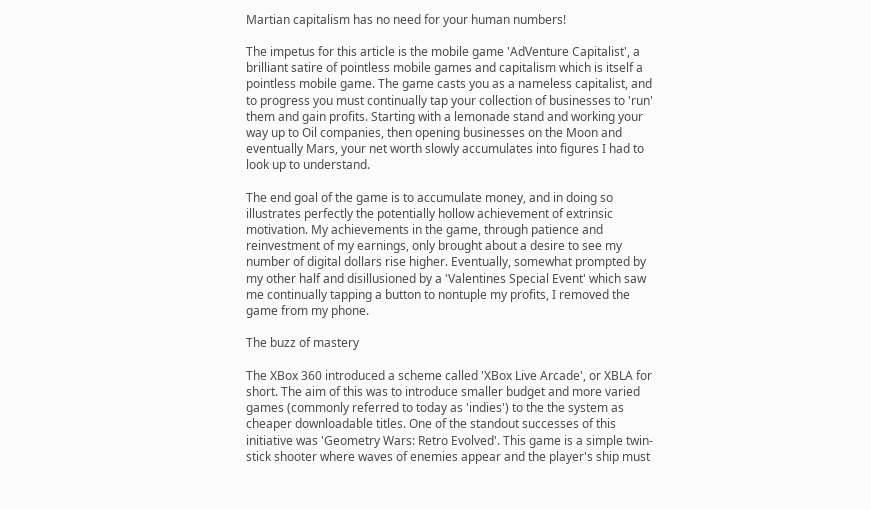Martian capitalism has no need for your human numbers!

The impetus for this article is the mobile game 'AdVenture Capitalist', a brilliant satire of pointless mobile games and capitalism which is itself a pointless mobile game. The game casts you as a nameless capitalist, and to progress you must continually tap your collection of businesses to 'run' them and gain profits. Starting with a lemonade stand and working your way up to Oil companies, then opening businesses on the Moon and eventually Mars, your net worth slowly accumulates into figures I had to look up to understand.

The end goal of the game is to accumulate money, and in doing so illustrates perfectly the potentially hollow achievement of extrinsic motivation. My achievements in the game, through patience and reinvestment of my earnings, only brought about a desire to see my number of digital dollars rise higher. Eventually, somewhat prompted by my other half and disillusioned by a 'Valentines Special Event' which saw me continually tapping a button to nontuple my profits, I removed the game from my phone.

The buzz of mastery

The XBox 360 introduced a scheme called 'XBox Live Arcade', or XBLA for short. The aim of this was to introduce smaller budget and more varied games (commonly referred to today as 'indies') to the the system as cheaper downloadable titles. One of the standout successes of this initiative was 'Geometry Wars: Retro Evolved'. This game is a simple twin-stick shooter where waves of enemies appear and the player's ship must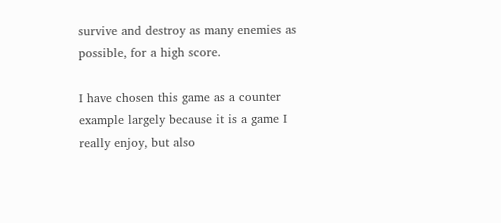survive and destroy as many enemies as possible, for a high score.

I have chosen this game as a counter example largely because it is a game I really enjoy, but also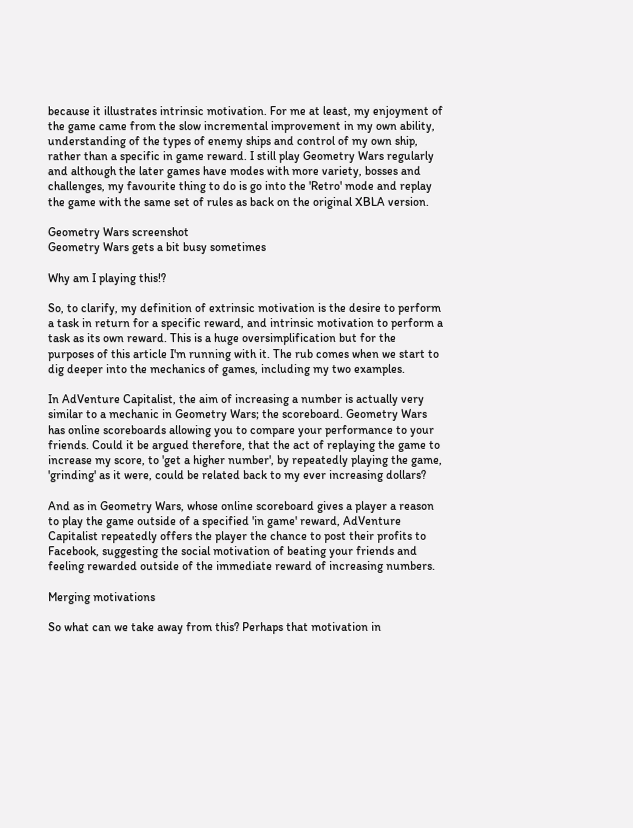because it illustrates intrinsic motivation. For me at least, my enjoyment of the game came from the slow incremental improvement in my own ability, understanding of the types of enemy ships and control of my own ship, rather than a specific in game reward. I still play Geometry Wars regularly and although the later games have modes with more variety, bosses and challenges, my favourite thing to do is go into the 'Retro' mode and replay the game with the same set of rules as back on the original XBLA version.

Geometry Wars screenshot
Geometry Wars gets a bit busy sometimes

Why am I playing this!?

So, to clarify, my definition of extrinsic motivation is the desire to perform a task in return for a specific reward, and intrinsic motivation to perform a task as its own reward. This is a huge oversimplification but for the purposes of this article I'm running with it. The rub comes when we start to dig deeper into the mechanics of games, including my two examples.

In AdVenture Capitalist, the aim of increasing a number is actually very similar to a mechanic in Geometry Wars; the scoreboard. Geometry Wars has online scoreboards allowing you to compare your performance to your friends. Could it be argued therefore, that the act of replaying the game to increase my score, to 'get a higher number', by repeatedly playing the game, 'grinding' as it were, could be related back to my ever increasing dollars?

And as in Geometry Wars, whose online scoreboard gives a player a reason to play the game outside of a specified 'in game' reward, AdVenture Capitalist repeatedly offers the player the chance to post their profits to Facebook, suggesting the social motivation of beating your friends and feeling rewarded outside of the immediate reward of increasing numbers.

Merging motivations

So what can we take away from this? Perhaps that motivation in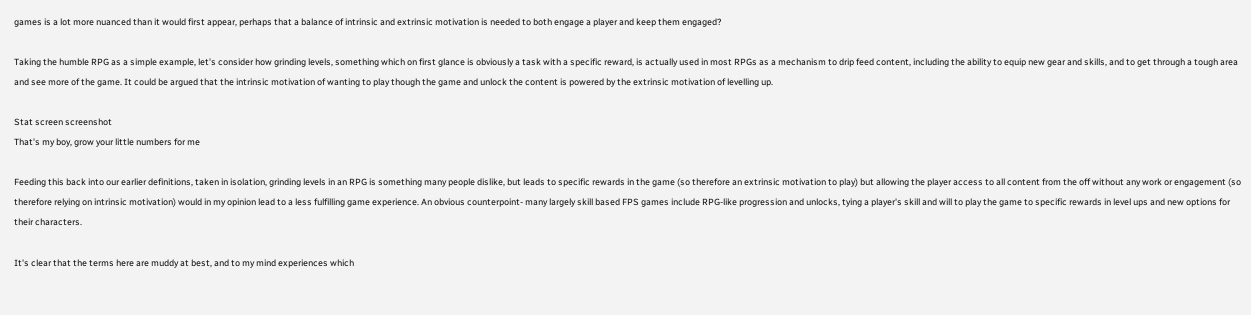games is a lot more nuanced than it would first appear, perhaps that a balance of intrinsic and extrinsic motivation is needed to both engage a player and keep them engaged?

Taking the humble RPG as a simple example, let's consider how grinding levels, something which on first glance is obviously a task with a specific reward, is actually used in most RPGs as a mechanism to drip feed content, including the ability to equip new gear and skills, and to get through a tough area and see more of the game. It could be argued that the intrinsic motivation of wanting to play though the game and unlock the content is powered by the extrinsic motivation of levelling up.

Stat screen screenshot
That's my boy, grow your little numbers for me

Feeding this back into our earlier definitions, taken in isolation, grinding levels in an RPG is something many people dislike, but leads to specific rewards in the game (so therefore an extrinsic motivation to play) but allowing the player access to all content from the off without any work or engagement (so therefore relying on intrinsic motivation) would in my opinion lead to a less fulfilling game experience. An obvious counterpoint- many largely skill based FPS games include RPG-like progression and unlocks, tying a player's skill and will to play the game to specific rewards in level ups and new options for their characters.

It's clear that the terms here are muddy at best, and to my mind experiences which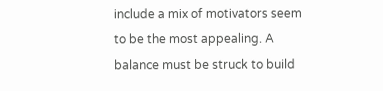include a mix of motivators seem to be the most appealing. A balance must be struck to build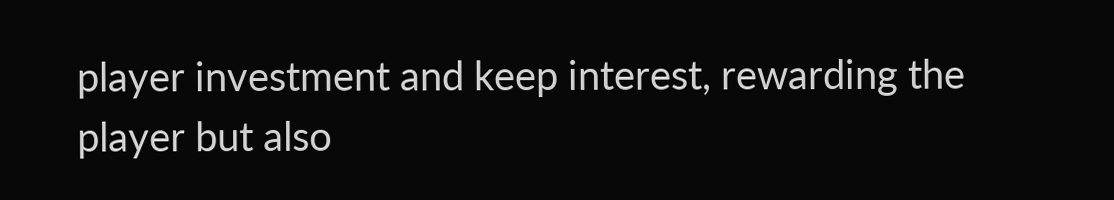player investment and keep interest, rewarding the player but also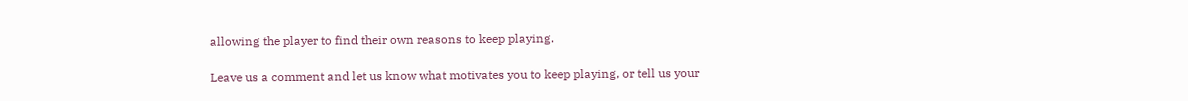allowing the player to find their own reasons to keep playing.

Leave us a comment and let us know what motivates you to keep playing, or tell us your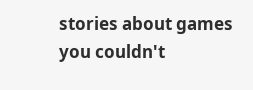stories about games you couldn't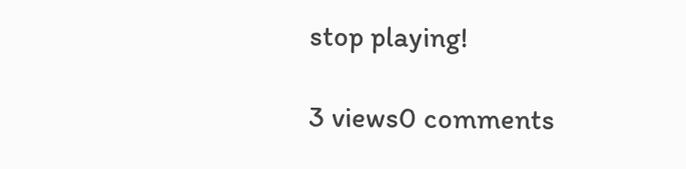stop playing!

3 views0 comments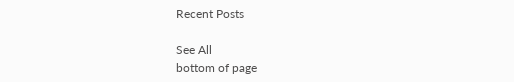Recent Posts

See All
bottom of page